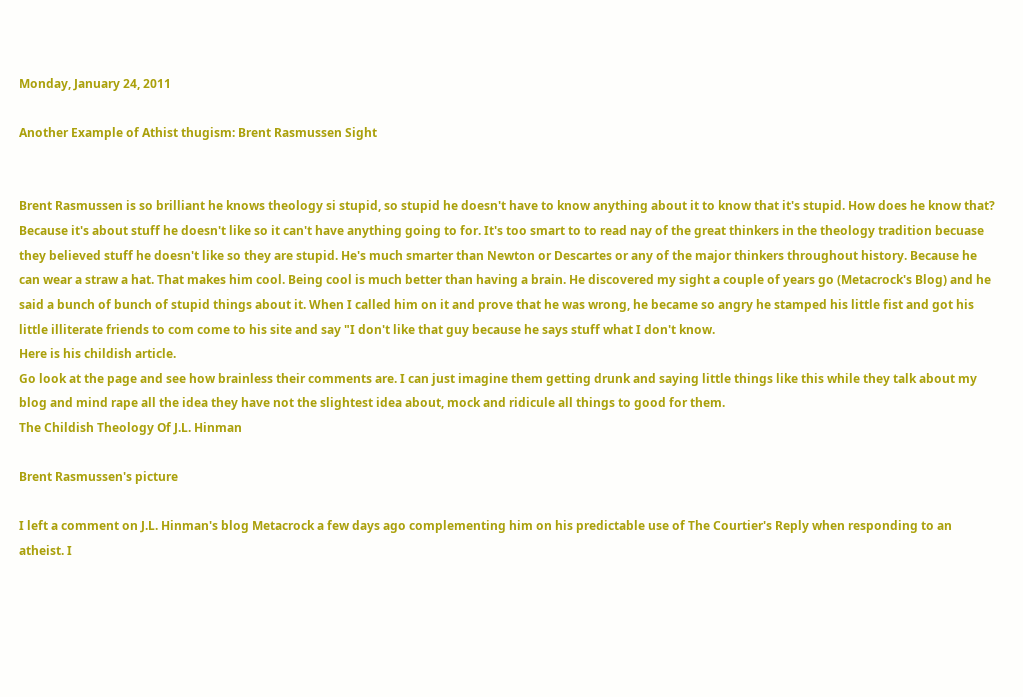Monday, January 24, 2011

Another Example of Athist thugism: Brent Rasmussen Sight


Brent Rasmussen is so brilliant he knows theology si stupid, so stupid he doesn't have to know anything about it to know that it's stupid. How does he know that? Because it's about stuff he doesn't like so it can't have anything going to for. It's too smart to to read nay of the great thinkers in the theology tradition becuase they believed stuff he doesn't like so they are stupid. He's much smarter than Newton or Descartes or any of the major thinkers throughout history. Because he can wear a straw a hat. That makes him cool. Being cool is much better than having a brain. He discovered my sight a couple of years go (Metacrock's Blog) and he said a bunch of bunch of stupid things about it. When I called him on it and prove that he was wrong, he became so angry he stamped his little fist and got his little illiterate friends to com come to his site and say "I don't like that guy because he says stuff what I don't know.
Here is his childish article.
Go look at the page and see how brainless their comments are. I can just imagine them getting drunk and saying little things like this while they talk about my blog and mind rape all the idea they have not the slightest idea about, mock and ridicule all things to good for them.
The Childish Theology Of J.L. Hinman

Brent Rasmussen's picture

I left a comment on J.L. Hinman's blog Metacrock a few days ago complementing him on his predictable use of The Courtier's Reply when responding to an atheist. I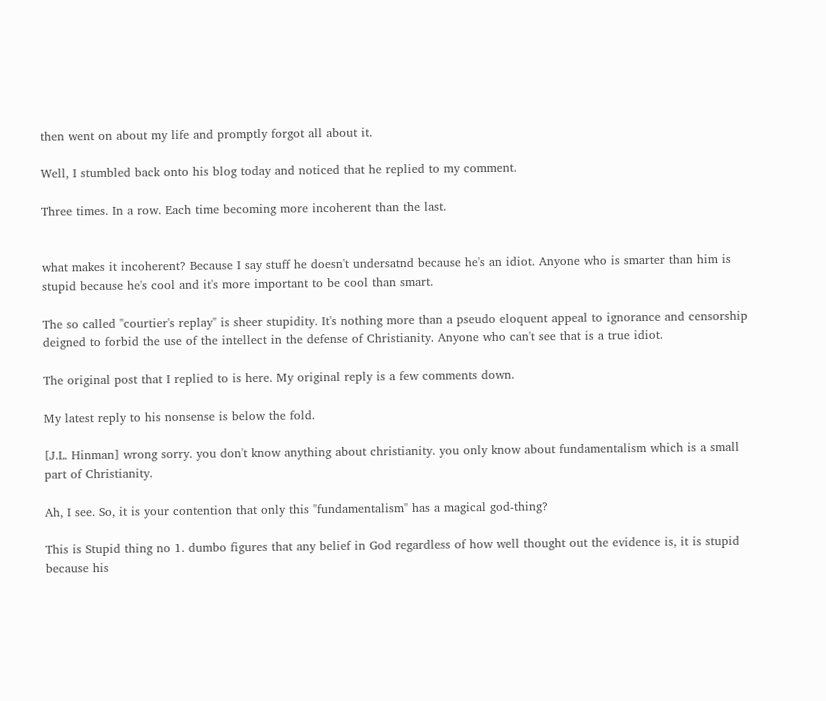then went on about my life and promptly forgot all about it.

Well, I stumbled back onto his blog today and noticed that he replied to my comment.

Three times. In a row. Each time becoming more incoherent than the last.


what makes it incoherent? Because I say stuff he doesn't undersatnd because he's an idiot. Anyone who is smarter than him is stupid because he's cool and it's more important to be cool than smart.

The so called "courtier's replay" is sheer stupidity. It's nothing more than a pseudo eloquent appeal to ignorance and censorship deigned to forbid the use of the intellect in the defense of Christianity. Anyone who can't see that is a true idiot.

The original post that I replied to is here. My original reply is a few comments down.

My latest reply to his nonsense is below the fold.

[J.L. Hinman] wrong sorry. you don't know anything about christianity. you only know about fundamentalism which is a small part of Christianity.

Ah, I see. So, it is your contention that only this "fundamentalism" has a magical god-thing?

This is Stupid thing no 1. dumbo figures that any belief in God regardless of how well thought out the evidence is, it is stupid because his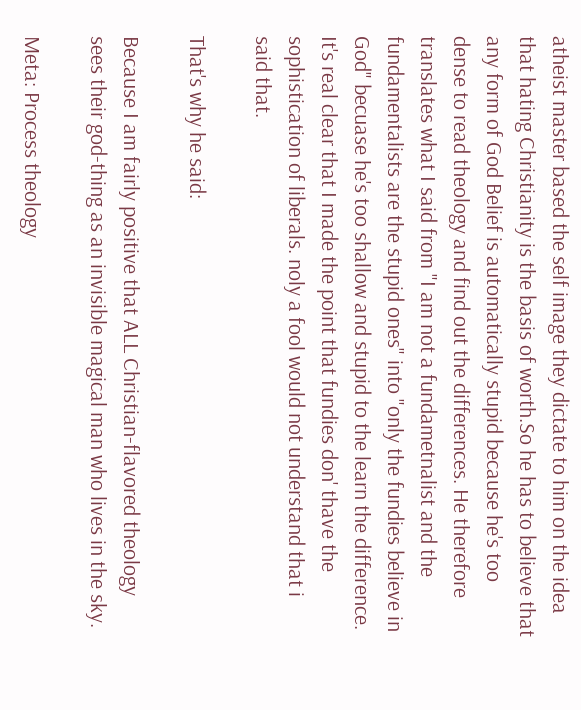atheist master based the self image they dictate to him on the idea that hating Christianity is the basis of worth.So he has to believe that any form of God Belief is automatically stupid because he's too dense to read theology and find out the differences. He therefore translates what I said from "I am not a fundametnalist and the fundamentalists are the stupid ones" into "only the fundies believe in God" becuase he's too shallow and stupid to the learn the difference. It's real clear that I made the point that fundies don' thave the sophistication of liberals. noly a fool would not understand that i said that.

That's why he said:

Because I am fairly positive that ALL Christian-flavored theology sees their god-thing as an invisible magical man who lives in the sky.

Meta: Process theology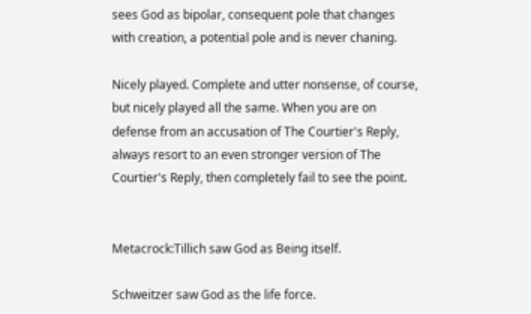sees God as bipolar, consequent pole that changes with creation, a potential pole and is never chaning.

Nicely played. Complete and utter nonsense, of course, but nicely played all the same. When you are on defense from an accusation of The Courtier's Reply, always resort to an even stronger version of The Courtier's Reply, then completely fail to see the point.


Metacrock:Tillich saw God as Being itself.

Schweitzer saw God as the life force.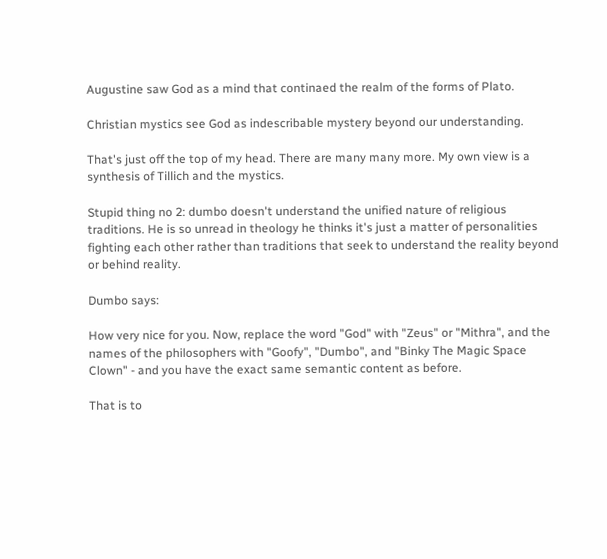Augustine saw God as a mind that continaed the realm of the forms of Plato.

Christian mystics see God as indescribable mystery beyond our understanding.

That's just off the top of my head. There are many many more. My own view is a synthesis of Tillich and the mystics.

Stupid thing no 2: dumbo doesn't understand the unified nature of religious traditions. He is so unread in theology he thinks it's just a matter of personalities fighting each other rather than traditions that seek to understand the reality beyond or behind reality.

Dumbo says:

How very nice for you. Now, replace the word "God" with "Zeus" or "Mithra", and the names of the philosophers with "Goofy", "Dumbo", and "Binky The Magic Space Clown" - and you have the exact same semantic content as before.

That is to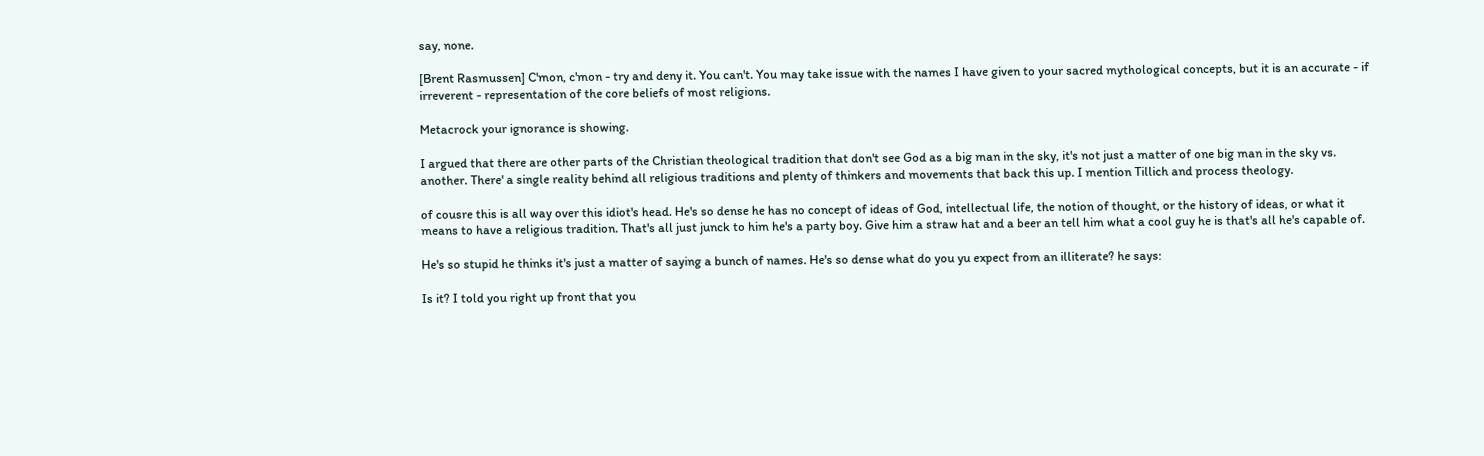say, none.

[Brent Rasmussen] C'mon, c'mon - try and deny it. You can't. You may take issue with the names I have given to your sacred mythological concepts, but it is an accurate - if irreverent - representation of the core beliefs of most religions.

Metacrock your ignorance is showing.

I argued that there are other parts of the Christian theological tradition that don't see God as a big man in the sky, it's not just a matter of one big man in the sky vs. another. There' a single reality behind all religious traditions and plenty of thinkers and movements that back this up. I mention Tillich and process theology.

of cousre this is all way over this idiot's head. He's so dense he has no concept of ideas of God, intellectual life, the notion of thought, or the history of ideas, or what it means to have a religious tradition. That's all just junck to him he's a party boy. Give him a straw hat and a beer an tell him what a cool guy he is that's all he's capable of.

He's so stupid he thinks it's just a matter of saying a bunch of names. He's so dense what do you yu expect from an illiterate? he says:

Is it? I told you right up front that you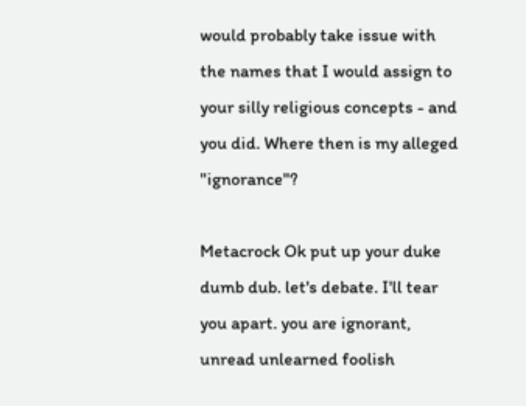would probably take issue with the names that I would assign to your silly religious concepts - and you did. Where then is my alleged "ignorance"?

Metacrock Ok put up your duke dumb dub. let's debate. I'll tear you apart. you are ignorant, unread unlearned foolish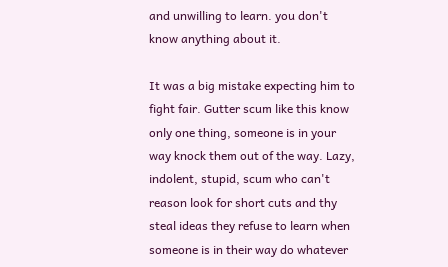and unwilling to learn. you don't know anything about it.

It was a big mistake expecting him to fight fair. Gutter scum like this know only one thing, someone is in your way knock them out of the way. Lazy, indolent, stupid, scum who can't reason look for short cuts and thy steal ideas they refuse to learn when someone is in their way do whatever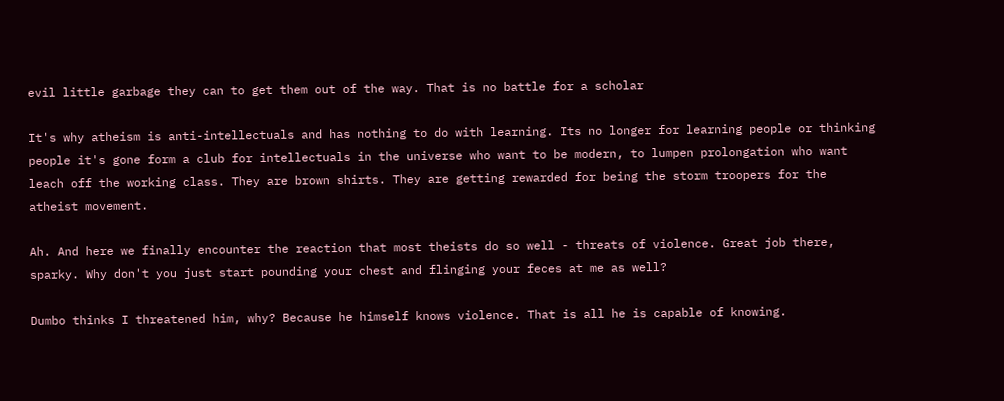evil little garbage they can to get them out of the way. That is no battle for a scholar

It's why atheism is anti-intellectuals and has nothing to do with learning. Its no longer for learning people or thinking people it's gone form a club for intellectuals in the universe who want to be modern, to lumpen prolongation who want leach off the working class. They are brown shirts. They are getting rewarded for being the storm troopers for the atheist movement.

Ah. And here we finally encounter the reaction that most theists do so well - threats of violence. Great job there, sparky. Why don't you just start pounding your chest and flinging your feces at me as well?

Dumbo thinks I threatened him, why? Because he himself knows violence. That is all he is capable of knowing.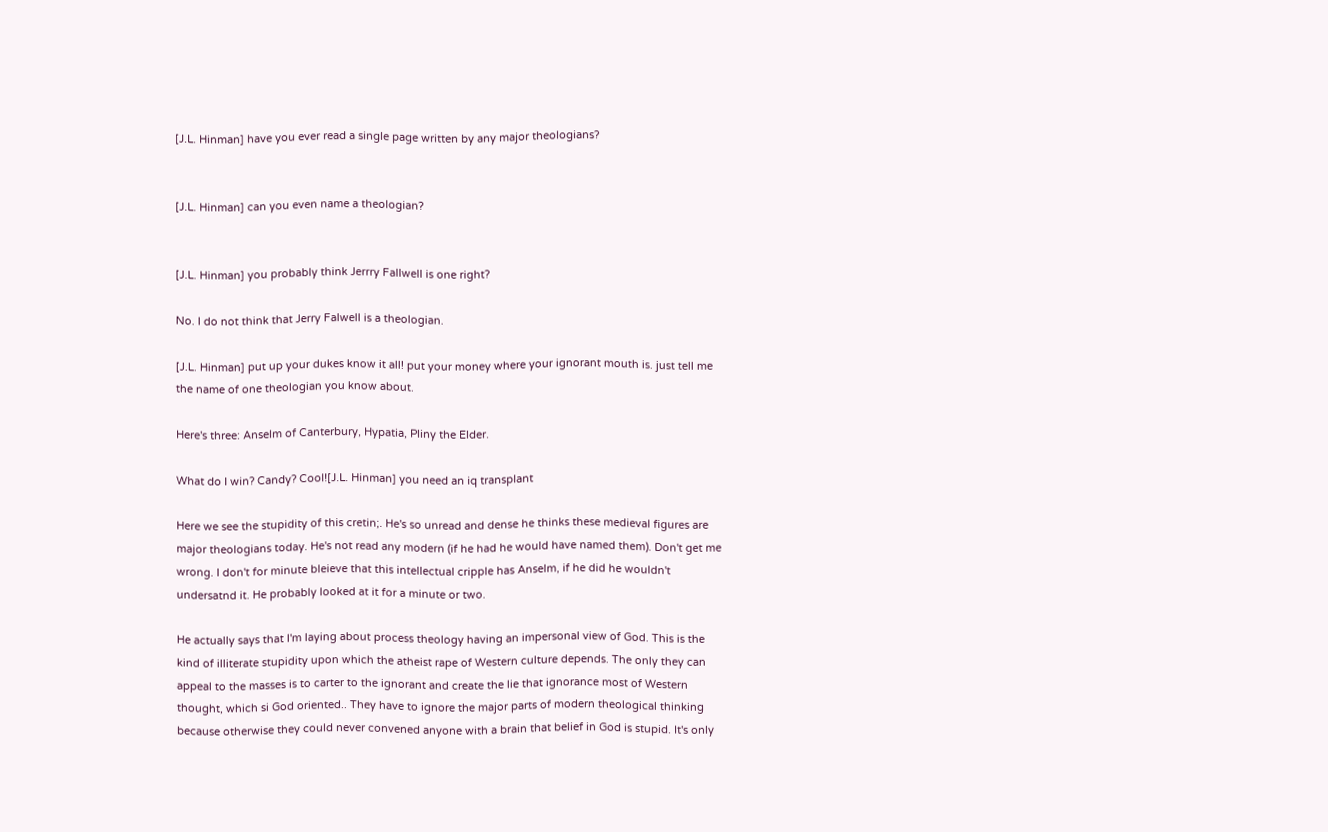[J.L. Hinman] have you ever read a single page written by any major theologians?


[J.L. Hinman] can you even name a theologian?


[J.L. Hinman] you probably think Jerrry Fallwell is one right?

No. I do not think that Jerry Falwell is a theologian.

[J.L. Hinman] put up your dukes know it all! put your money where your ignorant mouth is. just tell me the name of one theologian you know about.

Here's three: Anselm of Canterbury, Hypatia, Pliny the Elder.

What do I win? Candy? Cool![J.L. Hinman] you need an iq transplant

Here we see the stupidity of this cretin;. He's so unread and dense he thinks these medieval figures are major theologians today. He's not read any modern (if he had he would have named them). Don't get me wrong. I don't for minute bleieve that this intellectual cripple has Anselm, if he did he wouldn't undersatnd it. He probably looked at it for a minute or two.

He actually says that I'm laying about process theology having an impersonal view of God. This is the kind of illiterate stupidity upon which the atheist rape of Western culture depends. The only they can appeal to the masses is to carter to the ignorant and create the lie that ignorance most of Western thought, which si God oriented.. They have to ignore the major parts of modern theological thinking because otherwise they could never convened anyone with a brain that belief in God is stupid. It's only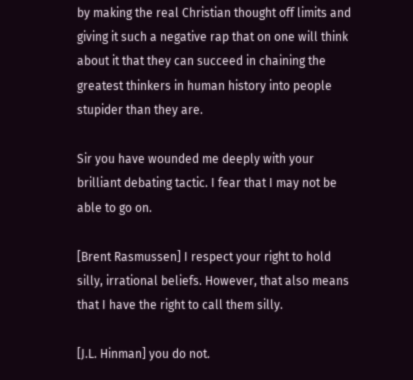by making the real Christian thought off limits and giving it such a negative rap that on one will think about it that they can succeed in chaining the greatest thinkers in human history into people stupider than they are.

Sir you have wounded me deeply with your brilliant debating tactic. I fear that I may not be able to go on.

[Brent Rasmussen] I respect your right to hold silly, irrational beliefs. However, that also means that I have the right to call them silly.

[J.L. Hinman] you do not.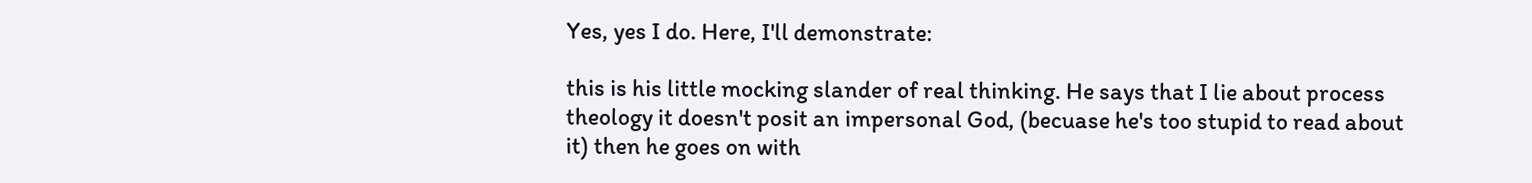Yes, yes I do. Here, I'll demonstrate:

this is his little mocking slander of real thinking. He says that I lie about process theology it doesn't posit an impersonal God, (becuase he's too stupid to read about it) then he goes on with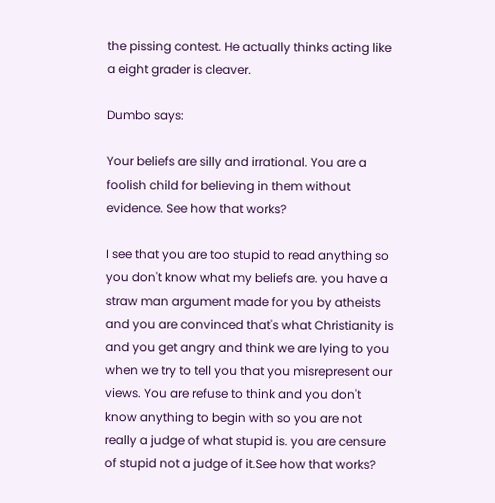the pissing contest. He actually thinks acting like a eight grader is cleaver.

Dumbo says:

Your beliefs are silly and irrational. You are a foolish child for believing in them without evidence. See how that works?

I see that you are too stupid to read anything so you don't know what my beliefs are. you have a straw man argument made for you by atheists and you are convinced that's what Christianity is and you get angry and think we are lying to you when we try to tell you that you misrepresent our views. You are refuse to think and you don't know anything to begin with so you are not really a judge of what stupid is. you are censure of stupid not a judge of it.See how that works?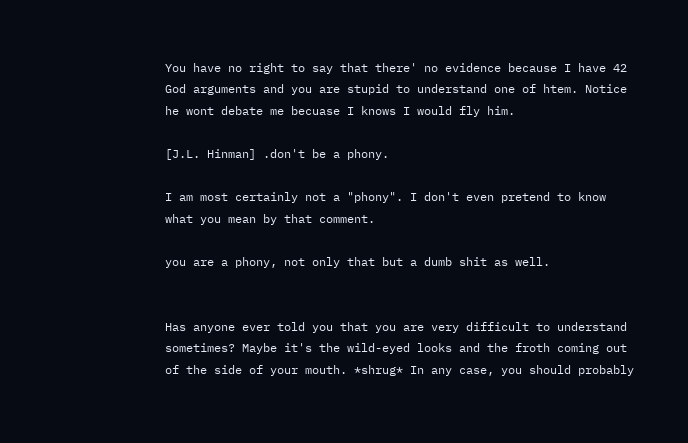You have no right to say that there' no evidence because I have 42 God arguments and you are stupid to understand one of htem. Notice he wont debate me becuase I knows I would fly him.

[J.L. Hinman] .don't be a phony.

I am most certainly not a "phony". I don't even pretend to know what you mean by that comment.

you are a phony, not only that but a dumb shit as well.


Has anyone ever told you that you are very difficult to understand sometimes? Maybe it's the wild-eyed looks and the froth coming out of the side of your mouth. *shrug* In any case, you should probably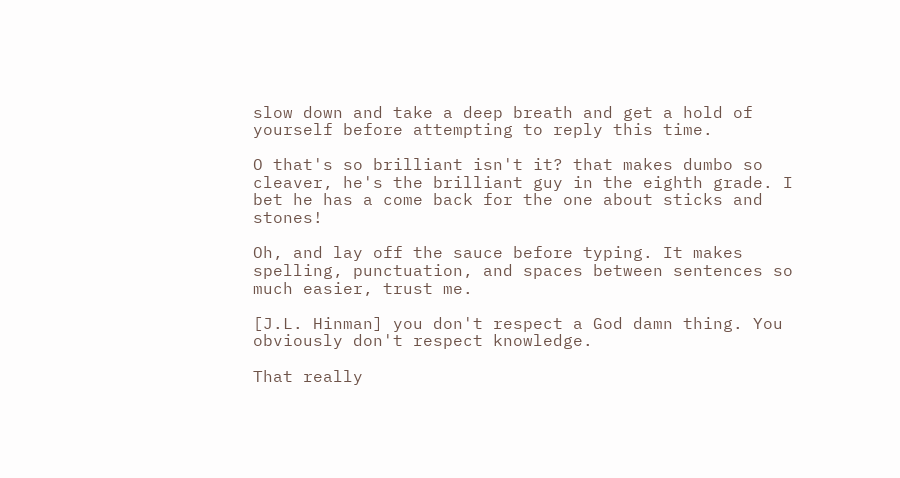slow down and take a deep breath and get a hold of yourself before attempting to reply this time.

O that's so brilliant isn't it? that makes dumbo so cleaver, he's the brilliant guy in the eighth grade. I bet he has a come back for the one about sticks and stones!

Oh, and lay off the sauce before typing. It makes spelling, punctuation, and spaces between sentences so much easier, trust me.

[J.L. Hinman] you don't respect a God damn thing. You obviously don't respect knowledge.

That really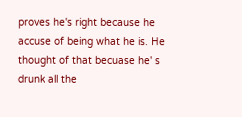proves he's right because he accuse of being what he is. He thought of that becuase he' s drunk all the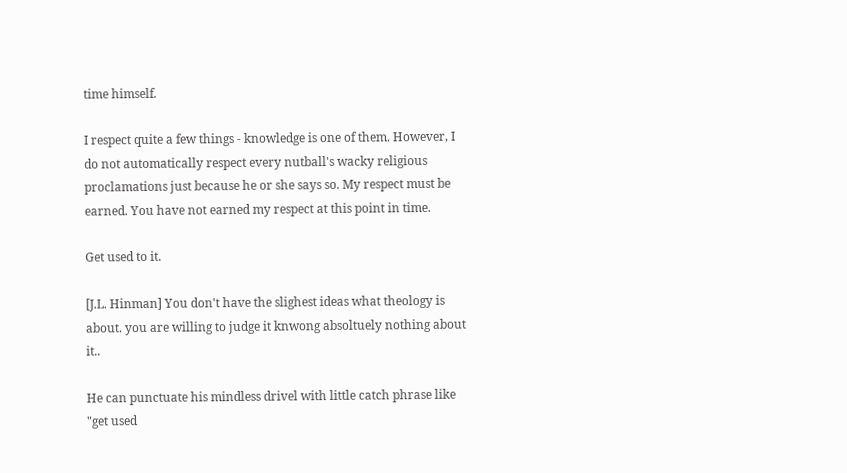time himself.

I respect quite a few things - knowledge is one of them. However, I do not automatically respect every nutball's wacky religious proclamations just because he or she says so. My respect must be earned. You have not earned my respect at this point in time.

Get used to it.

[J.L. Hinman] You don't have the slighest ideas what theology is about. you are willing to judge it knwong absoltuely nothing about it..

He can punctuate his mindless drivel with little catch phrase like "get used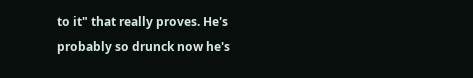to it" that really proves. He's probably so drunck now he's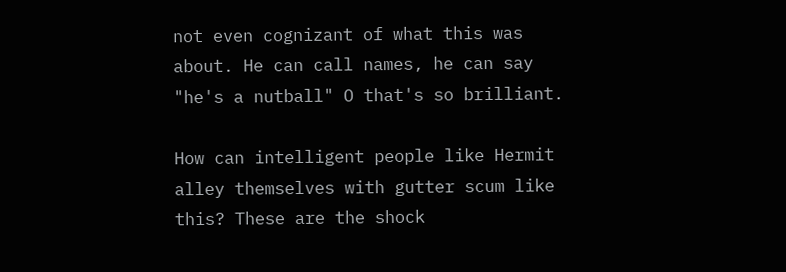not even cognizant of what this was about. He can call names, he can say "he's a nutball" O that's so brilliant.

How can intelligent people like Hermit alley themselves with gutter scum like this? These are the shock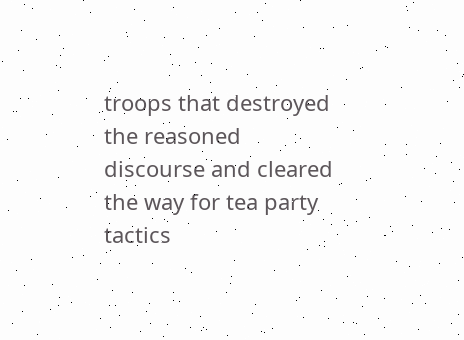troops that destroyed the reasoned discourse and cleared the way for tea party tactics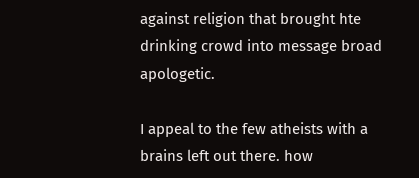against religion that brought hte drinking crowd into message broad apologetic.

I appeal to the few atheists with a brains left out there. how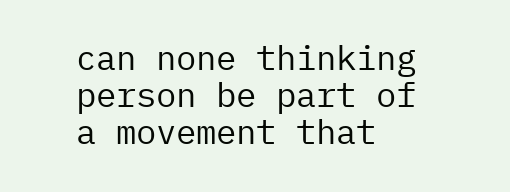can none thinking person be part of a movement that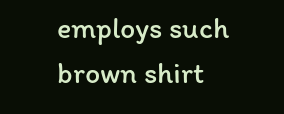employs such brown shirt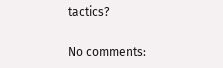tactics?

No comments: